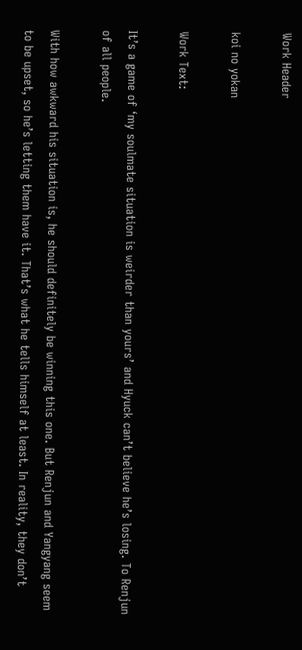Work Header

koi no yokan

Work Text:

It’s a game of ‘my soulmate situation is weirder than yours’ and Hyuck can’t believe he’s losing. To Renjun of all people.

With how awkward his situation is, he should definitely be winning this one. But Renjun and Yangyang seem to be upset, so he’s letting them have it. That’s what he tells himself at least. In reality, they don’t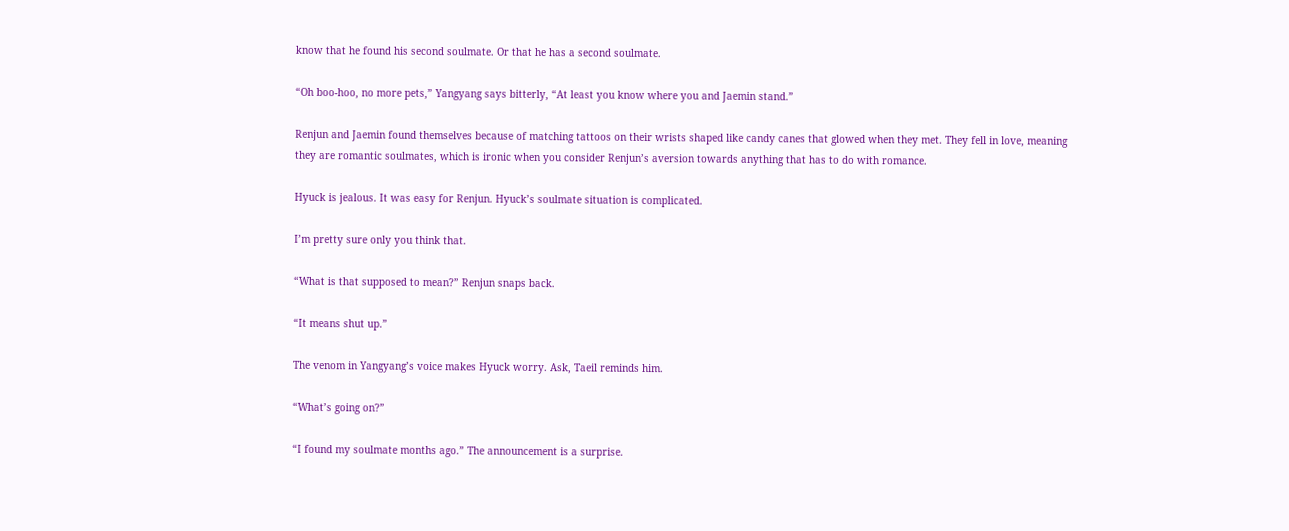know that he found his second soulmate. Or that he has a second soulmate.

“Oh boo-hoo, no more pets,” Yangyang says bitterly, “At least you know where you and Jaemin stand.”

Renjun and Jaemin found themselves because of matching tattoos on their wrists shaped like candy canes that glowed when they met. They fell in love, meaning they are romantic soulmates, which is ironic when you consider Renjun’s aversion towards anything that has to do with romance.

Hyuck is jealous. It was easy for Renjun. Hyuck’s soulmate situation is complicated.

I’m pretty sure only you think that.

“What is that supposed to mean?” Renjun snaps back.

“It means shut up.”

The venom in Yangyang’s voice makes Hyuck worry. Ask, Taeil reminds him.

“What’s going on?”

“I found my soulmate months ago.” The announcement is a surprise.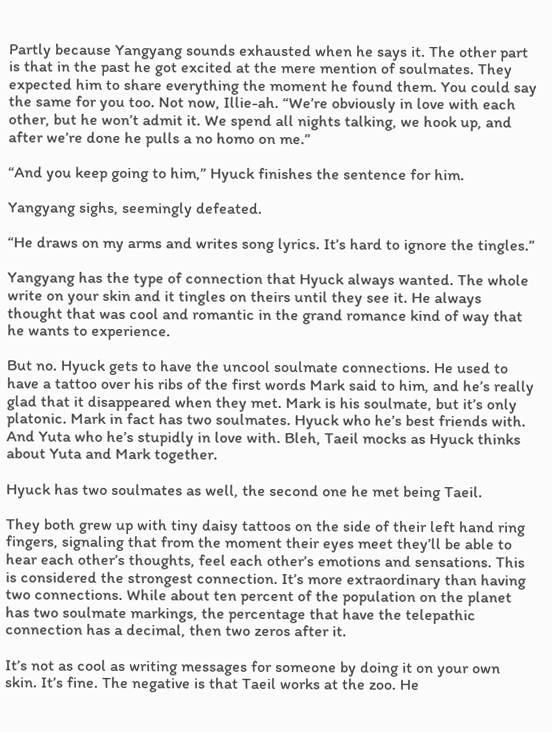Partly because Yangyang sounds exhausted when he says it. The other part is that in the past he got excited at the mere mention of soulmates. They expected him to share everything the moment he found them. You could say the same for you too. Not now, Illie-ah. “We’re obviously in love with each other, but he won’t admit it. We spend all nights talking, we hook up, and after we’re done he pulls a no homo on me.”

“And you keep going to him,” Hyuck finishes the sentence for him.

Yangyang sighs, seemingly defeated.

“He draws on my arms and writes song lyrics. It’s hard to ignore the tingles.”

Yangyang has the type of connection that Hyuck always wanted. The whole write on your skin and it tingles on theirs until they see it. He always thought that was cool and romantic in the grand romance kind of way that he wants to experience.

But no. Hyuck gets to have the uncool soulmate connections. He used to have a tattoo over his ribs of the first words Mark said to him, and he’s really glad that it disappeared when they met. Mark is his soulmate, but it’s only platonic. Mark in fact has two soulmates. Hyuck who he’s best friends with. And Yuta who he’s stupidly in love with. Bleh, Taeil mocks as Hyuck thinks about Yuta and Mark together.

Hyuck has two soulmates as well, the second one he met being Taeil.

They both grew up with tiny daisy tattoos on the side of their left hand ring fingers, signaling that from the moment their eyes meet they’ll be able to hear each other’s thoughts, feel each other’s emotions and sensations. This is considered the strongest connection. It’s more extraordinary than having two connections. While about ten percent of the population on the planet has two soulmate markings, the percentage that have the telepathic connection has a decimal, then two zeros after it.

It’s not as cool as writing messages for someone by doing it on your own skin. It’s fine. The negative is that Taeil works at the zoo. He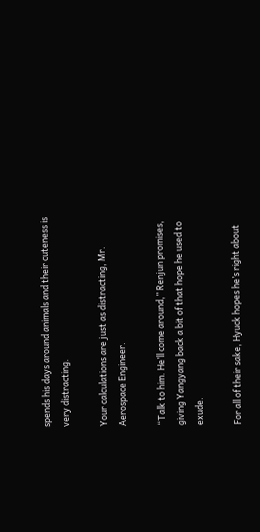spends his days around animals and their cuteness is very distracting.

Your calculations are just as distracting, Mr. Aerospace Engineer.

“Talk to him. He’ll come around,” Renjun promises, giving Yangyang back a bit of that hope he used to exude.

For all of their sake, Hyuck hopes he’s right about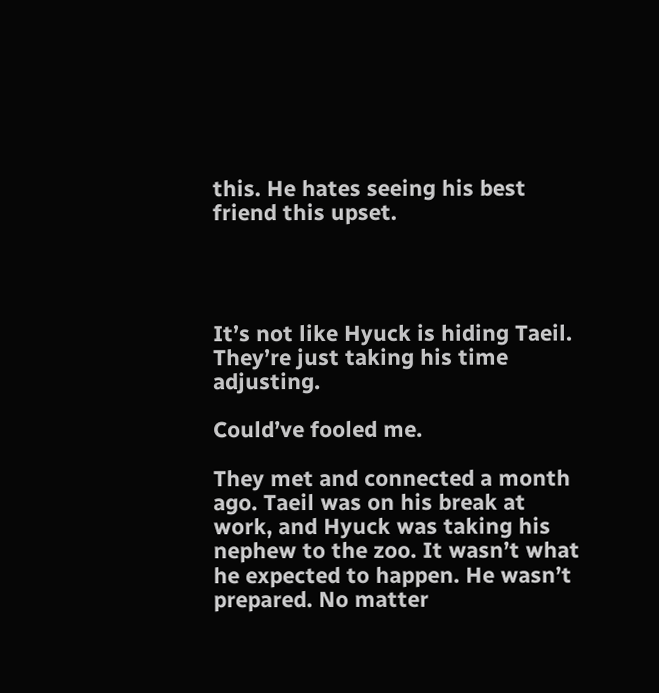this. He hates seeing his best friend this upset.




It’s not like Hyuck is hiding Taeil. They’re just taking his time adjusting.

Could’ve fooled me.

They met and connected a month ago. Taeil was on his break at work, and Hyuck was taking his nephew to the zoo. It wasn’t what he expected to happen. He wasn’t prepared. No matter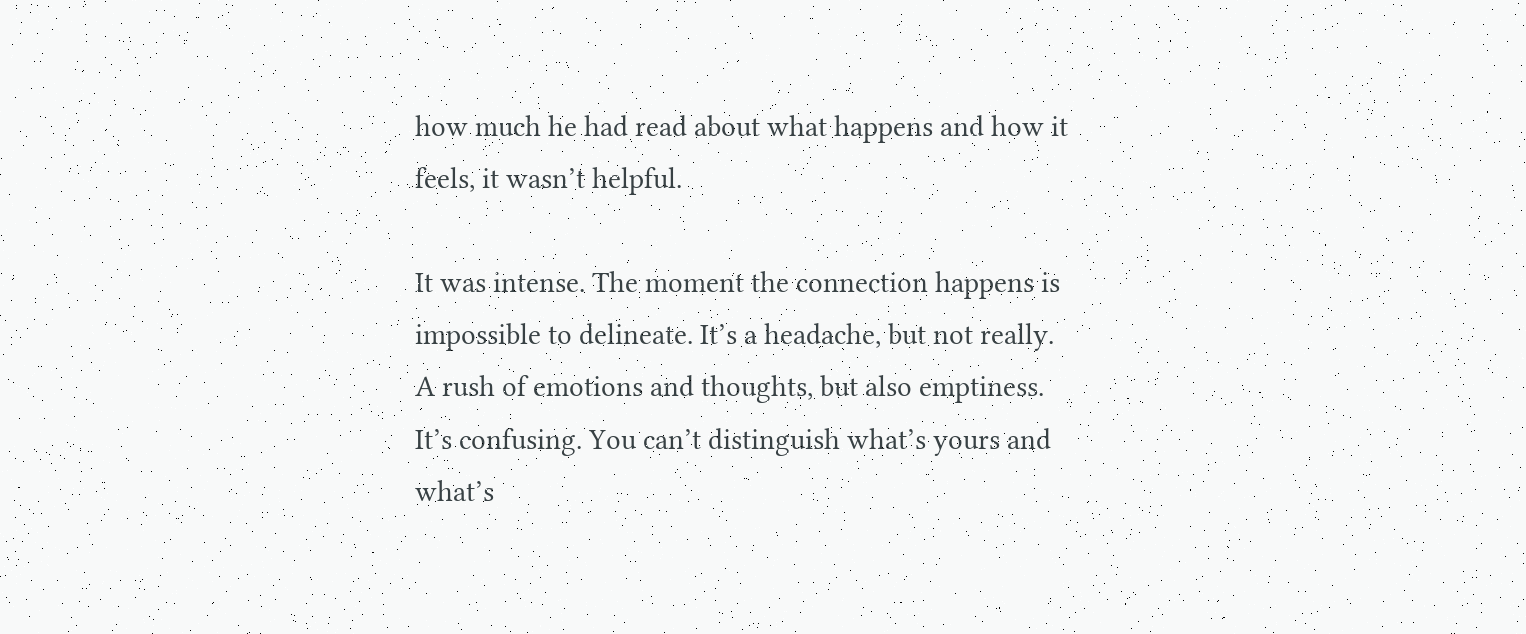how much he had read about what happens and how it feels, it wasn’t helpful.

It was intense. The moment the connection happens is impossible to delineate. It’s a headache, but not really. A rush of emotions and thoughts, but also emptiness. It’s confusing. You can’t distinguish what’s yours and what’s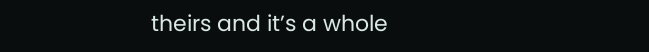theirs and it’s a whole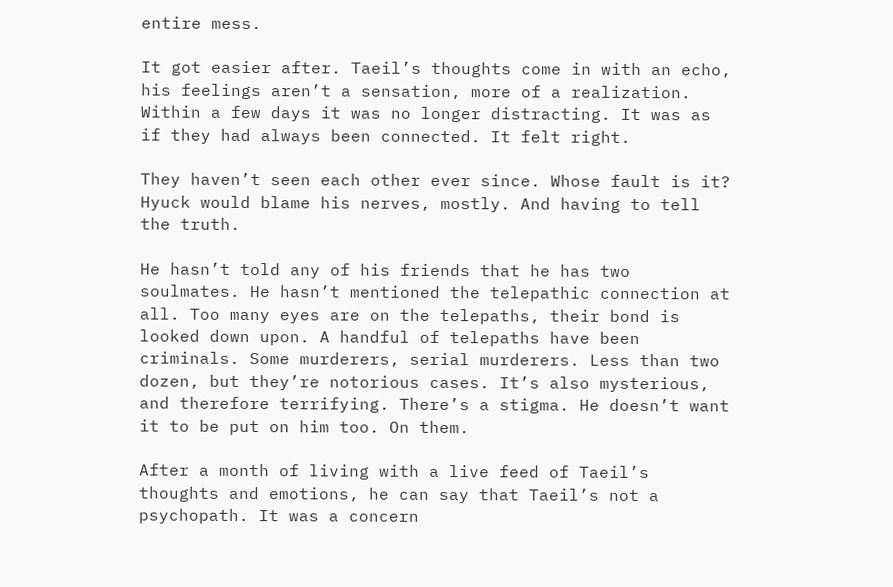entire mess.

It got easier after. Taeil’s thoughts come in with an echo, his feelings aren’t a sensation, more of a realization. Within a few days it was no longer distracting. It was as if they had always been connected. It felt right.

They haven’t seen each other ever since. Whose fault is it? Hyuck would blame his nerves, mostly. And having to tell the truth.

He hasn’t told any of his friends that he has two soulmates. He hasn’t mentioned the telepathic connection at all. Too many eyes are on the telepaths, their bond is looked down upon. A handful of telepaths have been criminals. Some murderers, serial murderers. Less than two dozen, but they’re notorious cases. It’s also mysterious, and therefore terrifying. There’s a stigma. He doesn’t want it to be put on him too. On them.

After a month of living with a live feed of Taeil’s thoughts and emotions, he can say that Taeil’s not a psychopath. It was a concern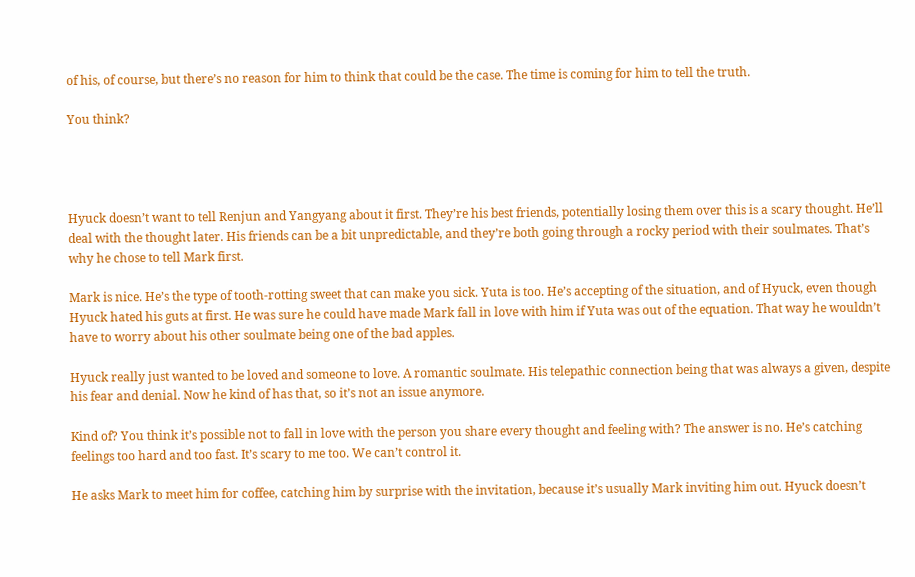of his, of course, but there’s no reason for him to think that could be the case. The time is coming for him to tell the truth.

You think?




Hyuck doesn’t want to tell Renjun and Yangyang about it first. They’re his best friends, potentially losing them over this is a scary thought. He’ll deal with the thought later. His friends can be a bit unpredictable, and they’re both going through a rocky period with their soulmates. That’s why he chose to tell Mark first.

Mark is nice. He’s the type of tooth-rotting sweet that can make you sick. Yuta is too. He’s accepting of the situation, and of Hyuck, even though Hyuck hated his guts at first. He was sure he could have made Mark fall in love with him if Yuta was out of the equation. That way he wouldn’t have to worry about his other soulmate being one of the bad apples.

Hyuck really just wanted to be loved and someone to love. A romantic soulmate. His telepathic connection being that was always a given, despite his fear and denial. Now he kind of has that, so it’s not an issue anymore.

Kind of? You think it’s possible not to fall in love with the person you share every thought and feeling with? The answer is no. He’s catching feelings too hard and too fast. It’s scary to me too. We can’t control it.

He asks Mark to meet him for coffee, catching him by surprise with the invitation, because it’s usually Mark inviting him out. Hyuck doesn’t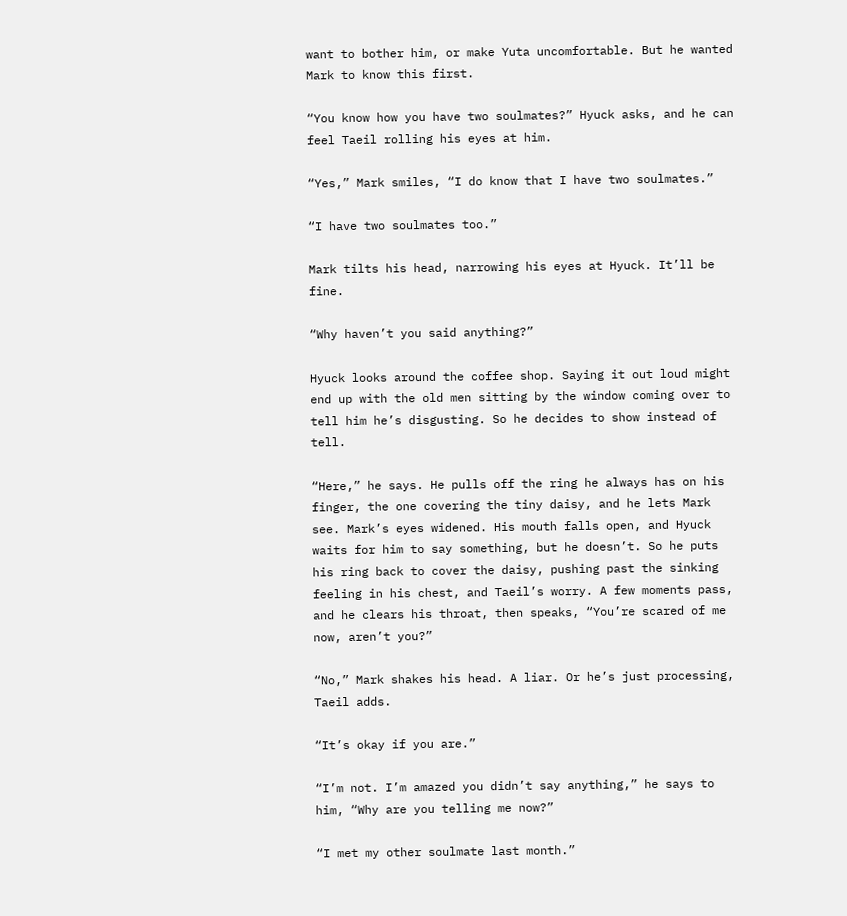want to bother him, or make Yuta uncomfortable. But he wanted Mark to know this first.

“You know how you have two soulmates?” Hyuck asks, and he can feel Taeil rolling his eyes at him.

“Yes,” Mark smiles, “I do know that I have two soulmates.”

“I have two soulmates too.”

Mark tilts his head, narrowing his eyes at Hyuck. It’ll be fine.

“Why haven’t you said anything?”

Hyuck looks around the coffee shop. Saying it out loud might end up with the old men sitting by the window coming over to tell him he’s disgusting. So he decides to show instead of tell.

“Here,” he says. He pulls off the ring he always has on his finger, the one covering the tiny daisy, and he lets Mark see. Mark’s eyes widened. His mouth falls open, and Hyuck waits for him to say something, but he doesn’t. So he puts his ring back to cover the daisy, pushing past the sinking feeling in his chest, and Taeil’s worry. A few moments pass, and he clears his throat, then speaks, “You’re scared of me now, aren’t you?”

“No,” Mark shakes his head. A liar. Or he’s just processing, Taeil adds.

“It’s okay if you are.”

“I’m not. I’m amazed you didn’t say anything,” he says to him, “Why are you telling me now?”

“I met my other soulmate last month.”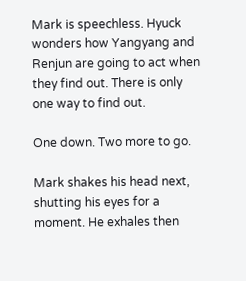Mark is speechless. Hyuck wonders how Yangyang and Renjun are going to act when they find out. There is only one way to find out.

One down. Two more to go.

Mark shakes his head next, shutting his eyes for a moment. He exhales then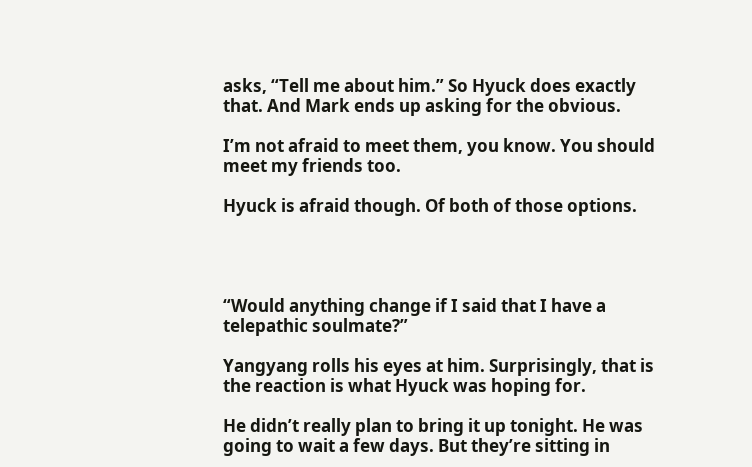asks, “Tell me about him.” So Hyuck does exactly that. And Mark ends up asking for the obvious.

I’m not afraid to meet them, you know. You should meet my friends too.

Hyuck is afraid though. Of both of those options.




“Would anything change if I said that I have a telepathic soulmate?”

Yangyang rolls his eyes at him. Surprisingly, that is the reaction is what Hyuck was hoping for.

He didn’t really plan to bring it up tonight. He was going to wait a few days. But they’re sitting in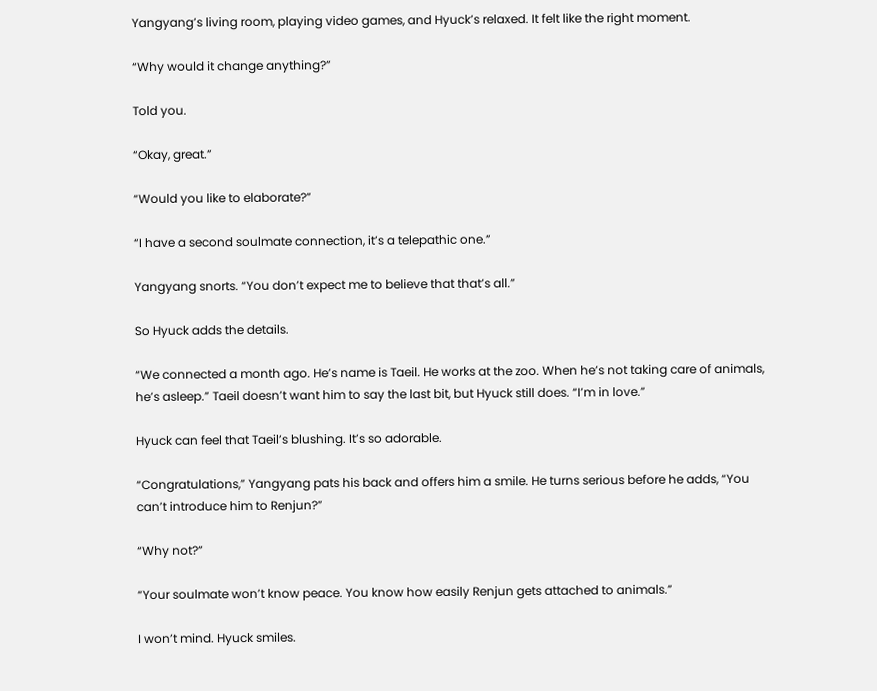Yangyang’s living room, playing video games, and Hyuck’s relaxed. It felt like the right moment.

“Why would it change anything?”

Told you.

“Okay, great.”

“Would you like to elaborate?”

“I have a second soulmate connection, it’s a telepathic one.”

Yangyang snorts. “You don’t expect me to believe that that’s all.”

So Hyuck adds the details.

“We connected a month ago. He’s name is Taeil. He works at the zoo. When he’s not taking care of animals, he’s asleep.” Taeil doesn’t want him to say the last bit, but Hyuck still does. “I’m in love.”

Hyuck can feel that Taeil’s blushing. It’s so adorable.

“Congratulations,” Yangyang pats his back and offers him a smile. He turns serious before he adds, “You can’t introduce him to Renjun?”

“Why not?”

“Your soulmate won’t know peace. You know how easily Renjun gets attached to animals.”

I won’t mind. Hyuck smiles.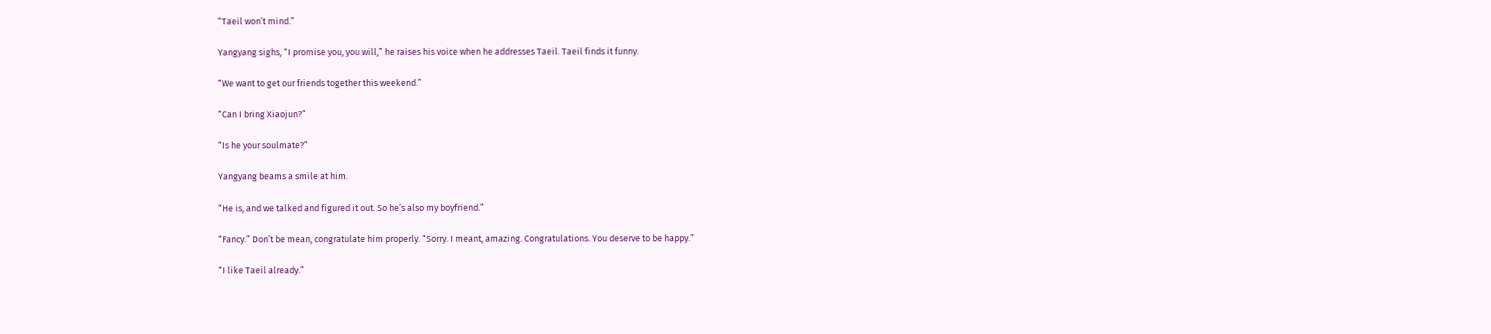“Taeil won’t mind.”

Yangyang sighs, “I promise you, you will,” he raises his voice when he addresses Taeil. Taeil finds it funny.

“We want to get our friends together this weekend.”

“Can I bring Xiaojun?”

“Is he your soulmate?”

Yangyang beams a smile at him.

“He is, and we talked and figured it out. So he’s also my boyfriend.”

“Fancy.” Don’t be mean, congratulate him properly. “Sorry. I meant, amazing. Congratulations. You deserve to be happy.”

“I like Taeil already.”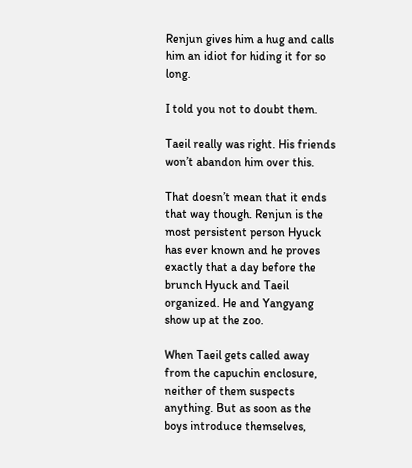Renjun gives him a hug and calls him an idiot for hiding it for so long.

I told you not to doubt them.

Taeil really was right. His friends won’t abandon him over this.

That doesn’t mean that it ends that way though. Renjun is the most persistent person Hyuck has ever known and he proves exactly that a day before the brunch Hyuck and Taeil organized. He and Yangyang show up at the zoo.

When Taeil gets called away from the capuchin enclosure, neither of them suspects anything. But as soon as the boys introduce themselves,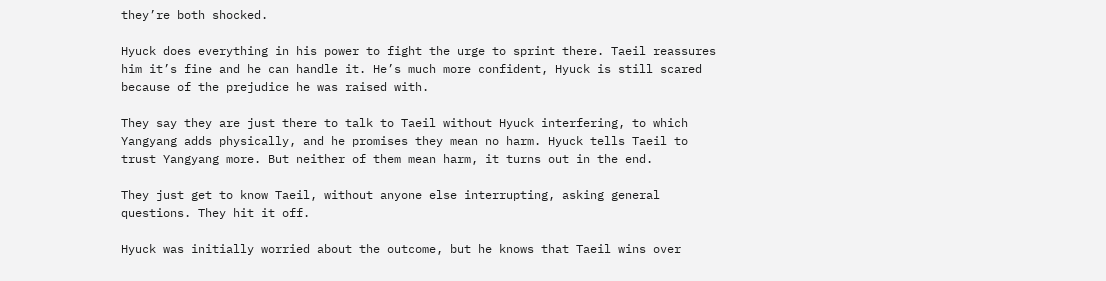they’re both shocked.

Hyuck does everything in his power to fight the urge to sprint there. Taeil reassures him it’s fine and he can handle it. He’s much more confident, Hyuck is still scared because of the prejudice he was raised with.

They say they are just there to talk to Taeil without Hyuck interfering, to which Yangyang adds physically, and he promises they mean no harm. Hyuck tells Taeil to trust Yangyang more. But neither of them mean harm, it turns out in the end.

They just get to know Taeil, without anyone else interrupting, asking general questions. They hit it off.

Hyuck was initially worried about the outcome, but he knows that Taeil wins over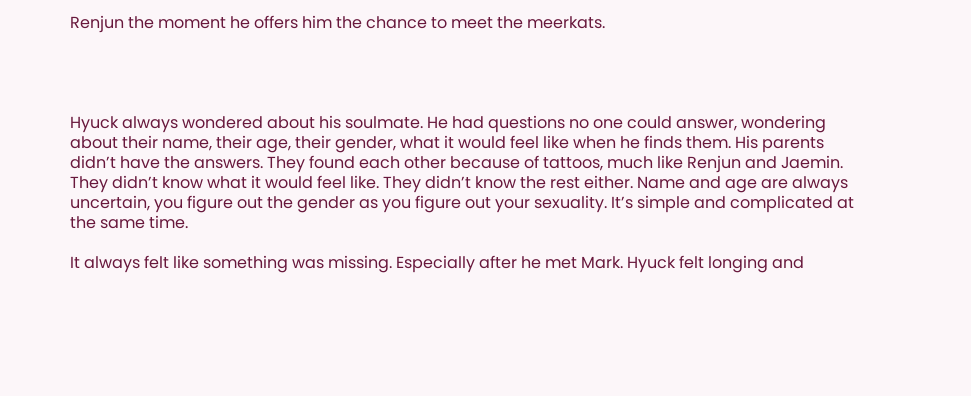Renjun the moment he offers him the chance to meet the meerkats.




Hyuck always wondered about his soulmate. He had questions no one could answer, wondering about their name, their age, their gender, what it would feel like when he finds them. His parents didn’t have the answers. They found each other because of tattoos, much like Renjun and Jaemin. They didn’t know what it would feel like. They didn’t know the rest either. Name and age are always uncertain, you figure out the gender as you figure out your sexuality. It’s simple and complicated at the same time.

It always felt like something was missing. Especially after he met Mark. Hyuck felt longing and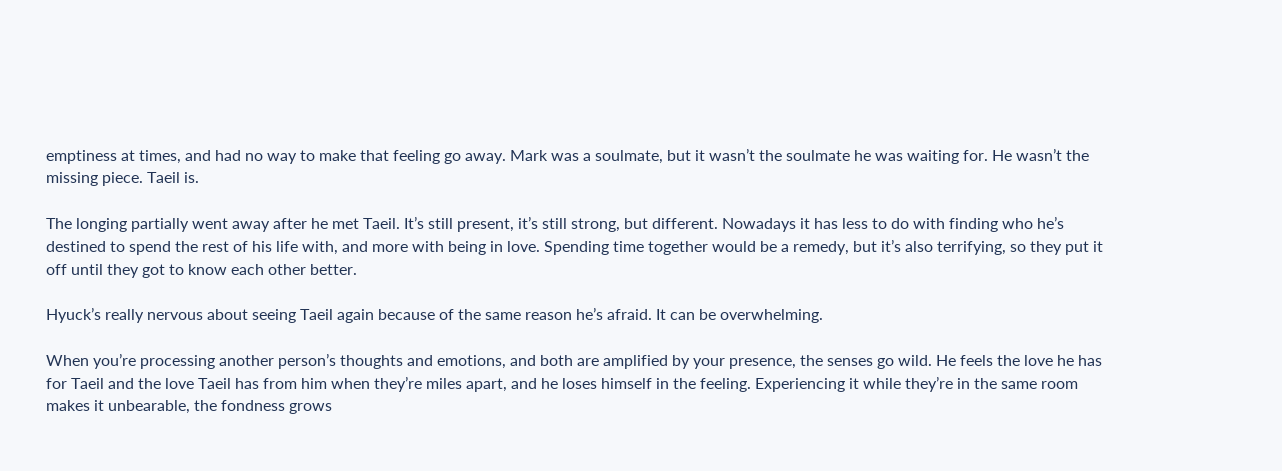emptiness at times, and had no way to make that feeling go away. Mark was a soulmate, but it wasn’t the soulmate he was waiting for. He wasn’t the missing piece. Taeil is.

The longing partially went away after he met Taeil. It’s still present, it’s still strong, but different. Nowadays it has less to do with finding who he’s destined to spend the rest of his life with, and more with being in love. Spending time together would be a remedy, but it’s also terrifying, so they put it off until they got to know each other better.

Hyuck’s really nervous about seeing Taeil again because of the same reason he’s afraid. It can be overwhelming.

When you’re processing another person’s thoughts and emotions, and both are amplified by your presence, the senses go wild. He feels the love he has for Taeil and the love Taeil has from him when they’re miles apart, and he loses himself in the feeling. Experiencing it while they’re in the same room makes it unbearable, the fondness grows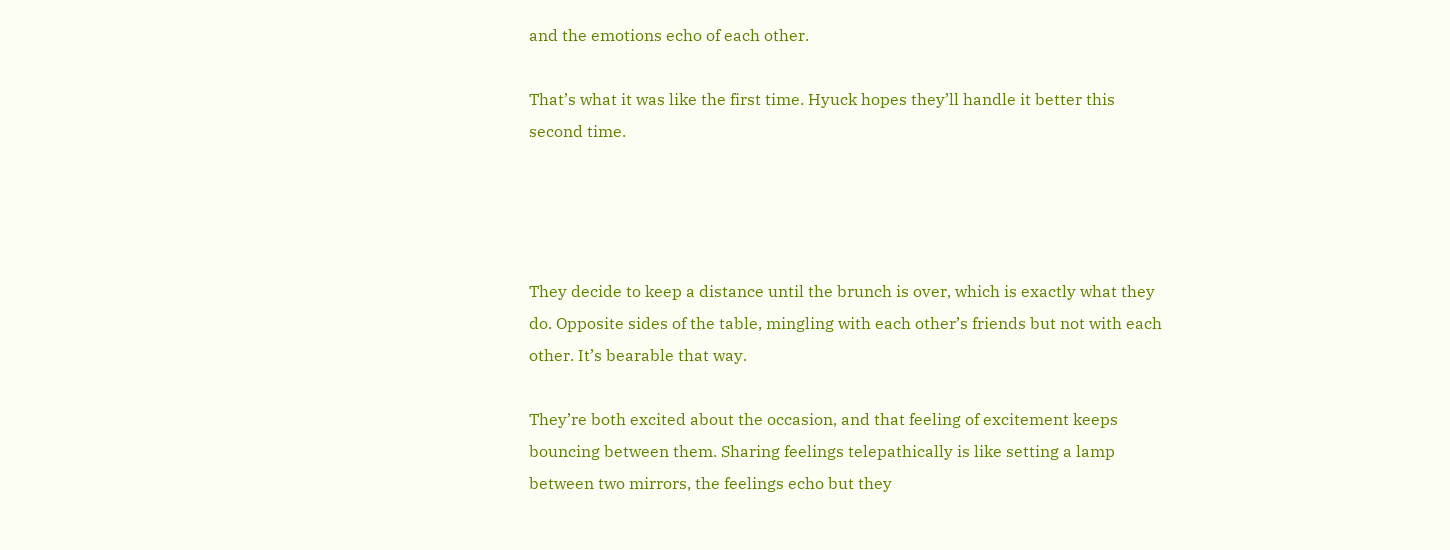and the emotions echo of each other.

That’s what it was like the first time. Hyuck hopes they’ll handle it better this second time.




They decide to keep a distance until the brunch is over, which is exactly what they do. Opposite sides of the table, mingling with each other’s friends but not with each other. It’s bearable that way.

They’re both excited about the occasion, and that feeling of excitement keeps bouncing between them. Sharing feelings telepathically is like setting a lamp between two mirrors, the feelings echo but they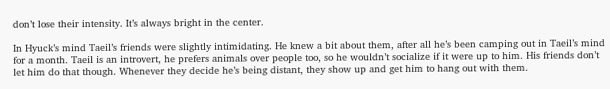don’t lose their intensity. It’s always bright in the center.

In Hyuck’s mind Taeil’s friends were slightly intimidating. He knew a bit about them, after all he’s been camping out in Taeil’s mind for a month. Taeil is an introvert, he prefers animals over people too, so he wouldn’t socialize if it were up to him. His friends don’t let him do that though. Whenever they decide he’s being distant, they show up and get him to hang out with them.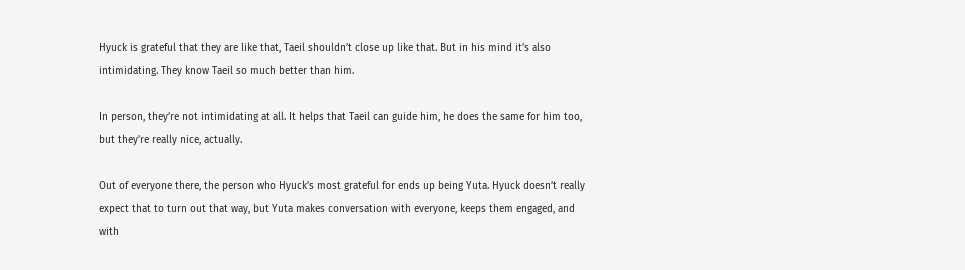Hyuck is grateful that they are like that, Taeil shouldn’t close up like that. But in his mind it’s also intimidating. They know Taeil so much better than him.

In person, they’re not intimidating at all. It helps that Taeil can guide him, he does the same for him too, but they’re really nice, actually.

Out of everyone there, the person who Hyuck’s most grateful for ends up being Yuta. Hyuck doesn’t really expect that to turn out that way, but Yuta makes conversation with everyone, keeps them engaged, and with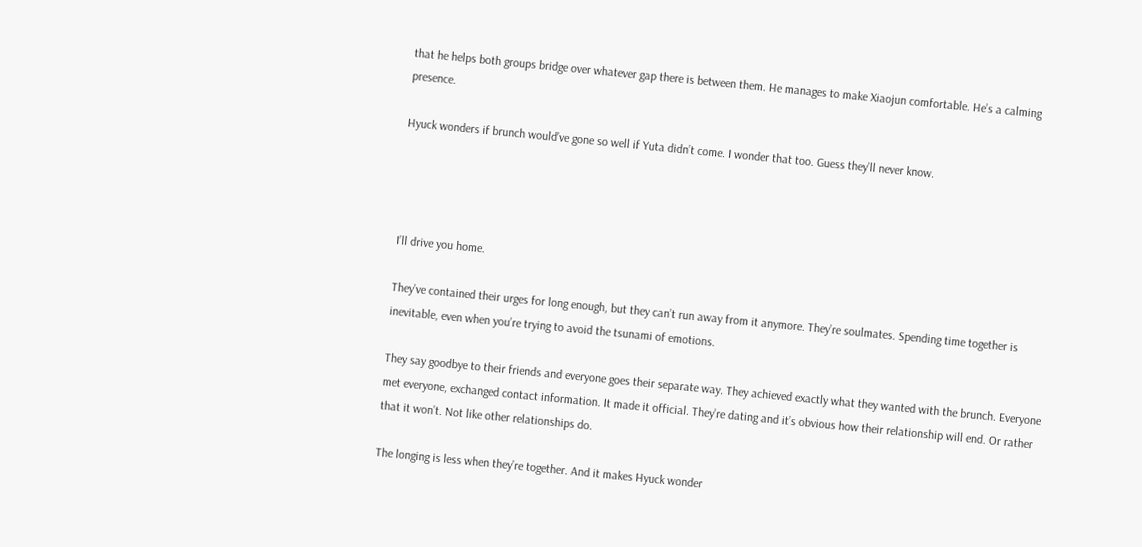that he helps both groups bridge over whatever gap there is between them. He manages to make Xiaojun comfortable. He’s a calming presence.

Hyuck wonders if brunch would’ve gone so well if Yuta didn’t come. I wonder that too. Guess they’ll never know.




I’ll drive you home.

They’ve contained their urges for long enough, but they can’t run away from it anymore. They’re soulmates. Spending time together is inevitable, even when you’re trying to avoid the tsunami of emotions.

They say goodbye to their friends and everyone goes their separate way. They achieved exactly what they wanted with the brunch. Everyone met everyone, exchanged contact information. It made it official. They’re dating and it’s obvious how their relationship will end. Or rather that it won’t. Not like other relationships do.

The longing is less when they’re together. And it makes Hyuck wonder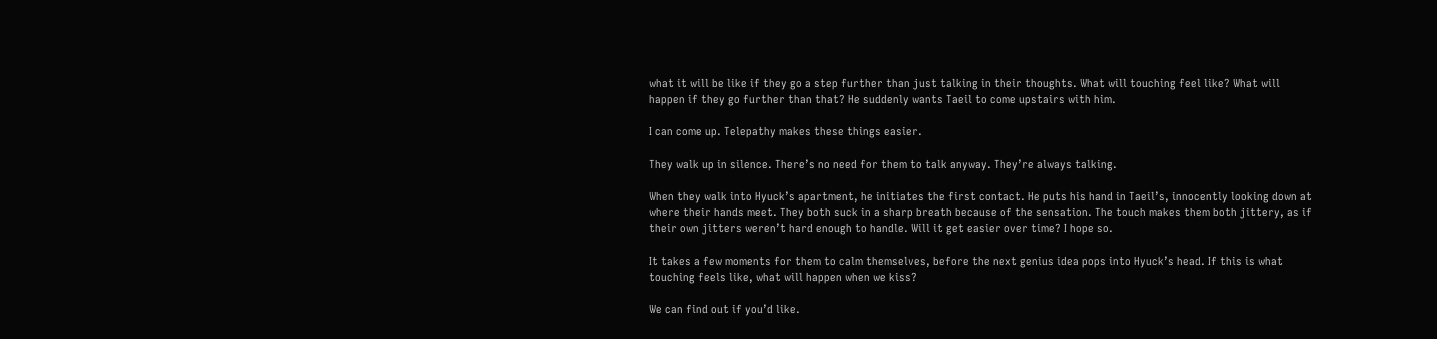what it will be like if they go a step further than just talking in their thoughts. What will touching feel like? What will happen if they go further than that? He suddenly wants Taeil to come upstairs with him.

I can come up. Telepathy makes these things easier.

They walk up in silence. There’s no need for them to talk anyway. They’re always talking.

When they walk into Hyuck’s apartment, he initiates the first contact. He puts his hand in Taeil’s, innocently looking down at where their hands meet. They both suck in a sharp breath because of the sensation. The touch makes them both jittery, as if their own jitters weren’t hard enough to handle. Will it get easier over time? I hope so.

It takes a few moments for them to calm themselves, before the next genius idea pops into Hyuck’s head. If this is what touching feels like, what will happen when we kiss?

We can find out if you’d like.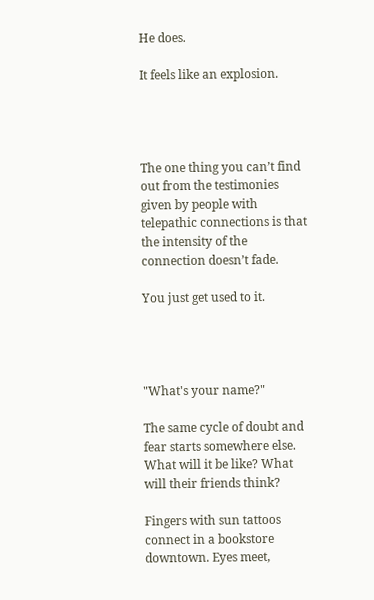He does.

It feels like an explosion.




The one thing you can’t find out from the testimonies given by people with telepathic connections is that the intensity of the connection doesn’t fade.

You just get used to it.




"What's your name?"

The same cycle of doubt and fear starts somewhere else. What will it be like? What will their friends think?

Fingers with sun tattoos connect in a bookstore downtown. Eyes meet,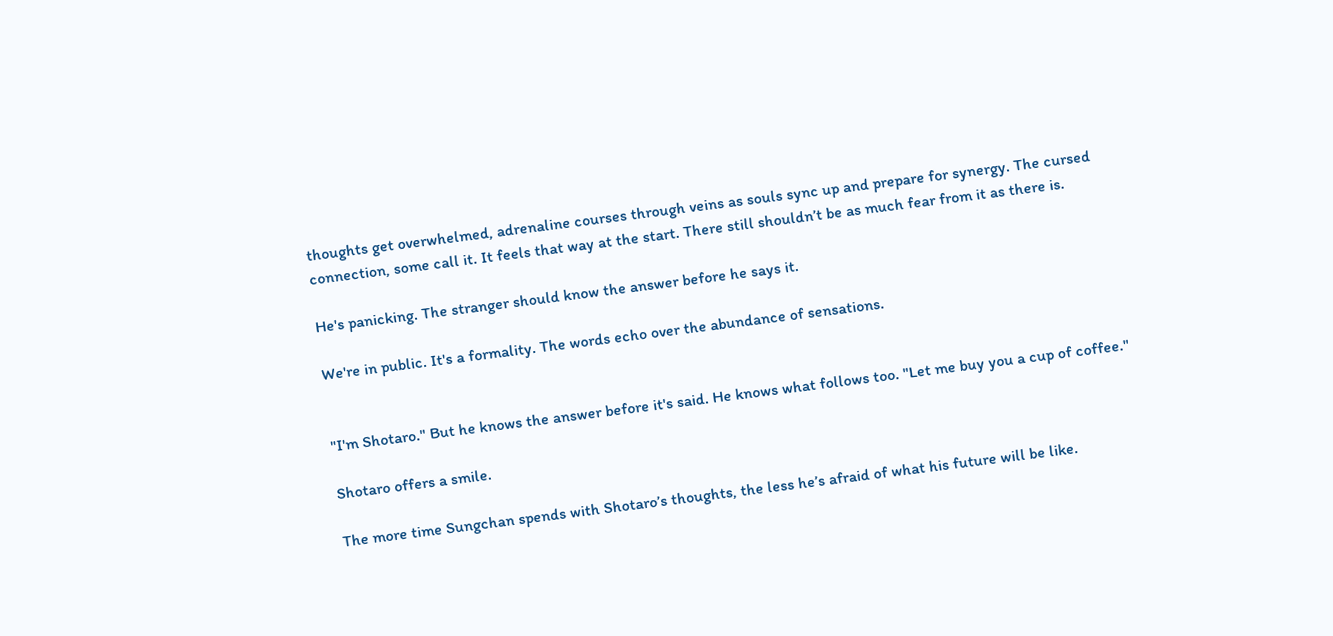thoughts get overwhelmed, adrenaline courses through veins as souls sync up and prepare for synergy. The cursed connection, some call it. It feels that way at the start. There still shouldn’t be as much fear from it as there is.

He's panicking. The stranger should know the answer before he says it.

We're in public. It's a formality. The words echo over the abundance of sensations.


"I'm Shotaro." But he knows the answer before it's said. He knows what follows too. "Let me buy you a cup of coffee."

Shotaro offers a smile.

The more time Sungchan spends with Shotaro’s thoughts, the less he’s afraid of what his future will be like.